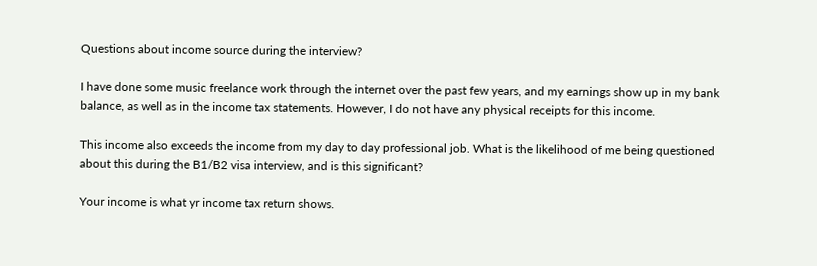Questions about income source during the interview?

I have done some music freelance work through the internet over the past few years, and my earnings show up in my bank balance, as well as in the income tax statements. However, I do not have any physical receipts for this income.

This income also exceeds the income from my day to day professional job. What is the likelihood of me being questioned about this during the B1/B2 visa interview, and is this significant?

Your income is what yr income tax return shows.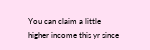You can claim a little higher income this yr since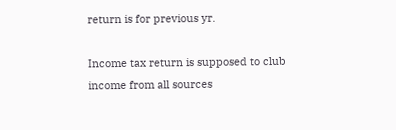return is for previous yr.

Income tax return is supposed to club income from all sources